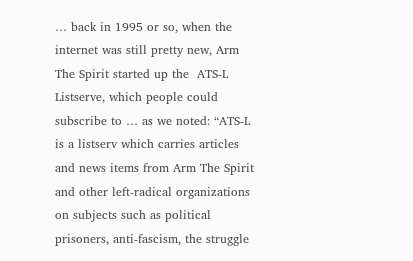… back in 1995 or so, when the internet was still pretty new, Arm The Spirit started up the  ATS-L Listserve, which people could subscribe to … as we noted: “ATS-L is a listserv which carries articles and news items from Arm The Spirit and other left-radical organizations on subjects such as political prisoners, anti-fascism, the struggle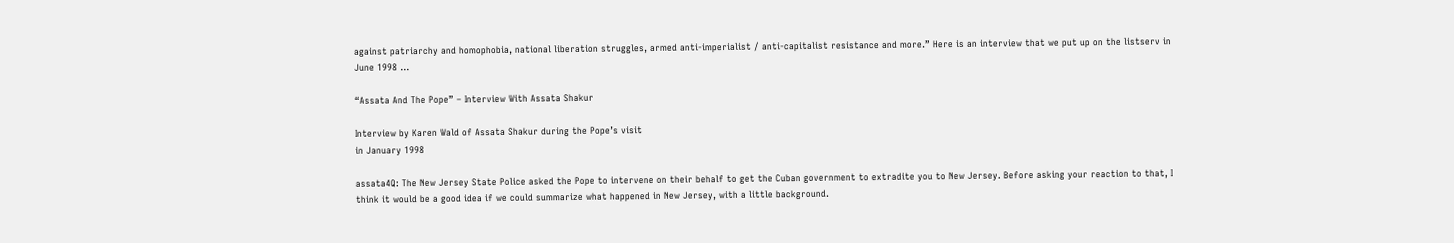against patriarchy and homophobia, national liberation struggles, armed anti-imperialist / anti-capitalist resistance and more.” Here is an interview that we put up on the listserv in June 1998 …

“Assata And The Pope” – Interview With Assata Shakur

Interview by Karen Wald of Assata Shakur during the Pope’s visit
in January 1998

assata4Q: The New Jersey State Police asked the Pope to intervene on their behalf to get the Cuban government to extradite you to New Jersey. Before asking your reaction to that, I think it would be a good idea if we could summarize what happened in New Jersey, with a little background.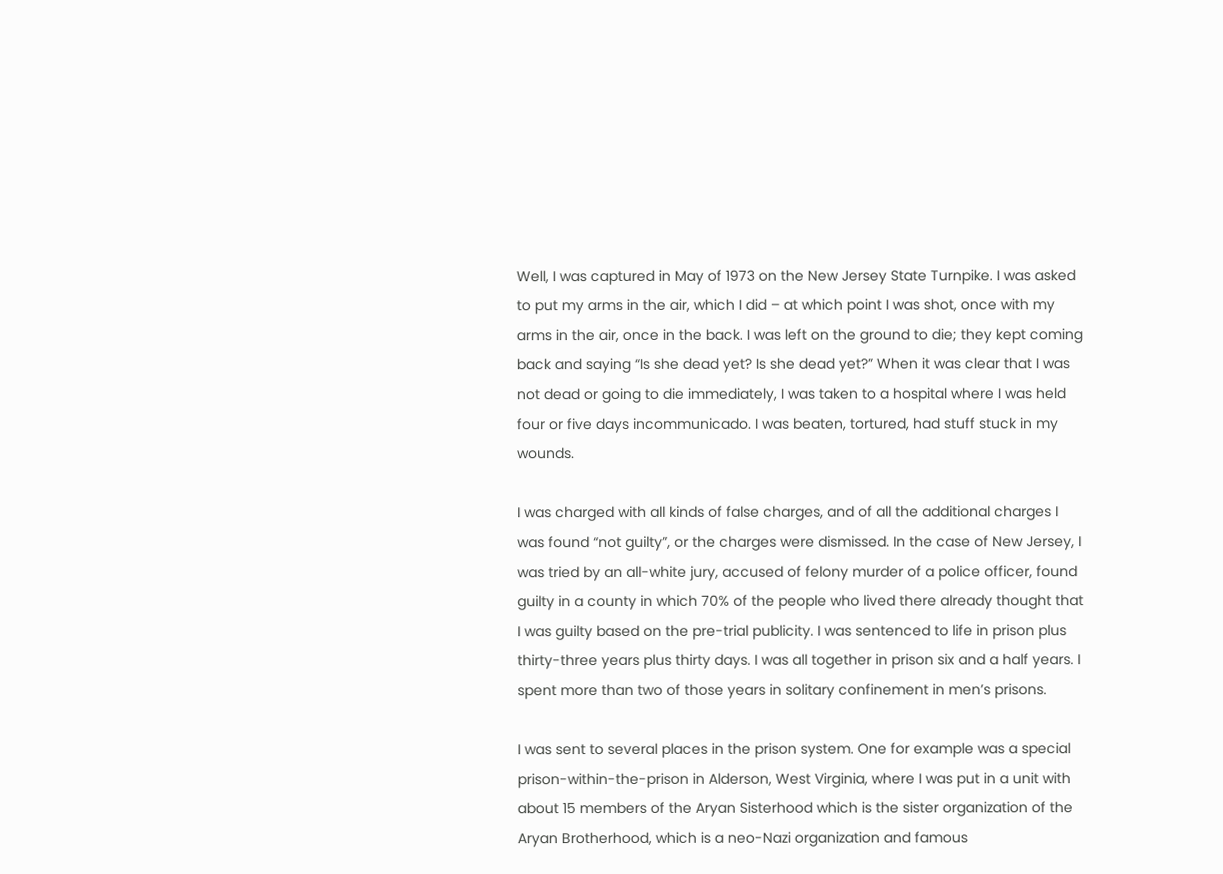Well, I was captured in May of 1973 on the New Jersey State Turnpike. I was asked to put my arms in the air, which I did – at which point I was shot, once with my arms in the air, once in the back. I was left on the ground to die; they kept coming back and saying “Is she dead yet? Is she dead yet?” When it was clear that I was not dead or going to die immediately, I was taken to a hospital where I was held four or five days incommunicado. I was beaten, tortured, had stuff stuck in my wounds.

I was charged with all kinds of false charges, and of all the additional charges I was found “not guilty”, or the charges were dismissed. In the case of New Jersey, I was tried by an all-white jury, accused of felony murder of a police officer, found guilty in a county in which 70% of the people who lived there already thought that I was guilty based on the pre-trial publicity. I was sentenced to life in prison plus thirty-three years plus thirty days. I was all together in prison six and a half years. I spent more than two of those years in solitary confinement in men’s prisons.

I was sent to several places in the prison system. One for example was a special prison-within-the-prison in Alderson, West Virginia, where I was put in a unit with about 15 members of the Aryan Sisterhood which is the sister organization of the Aryan Brotherhood, which is a neo-Nazi organization and famous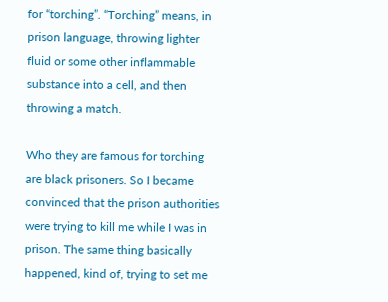for “torching”. “Torching” means, in prison language, throwing lighter fluid or some other inflammable substance into a cell, and then throwing a match.

Who they are famous for torching are black prisoners. So I became convinced that the prison authorities were trying to kill me while I was in prison. The same thing basically happened, kind of, trying to set me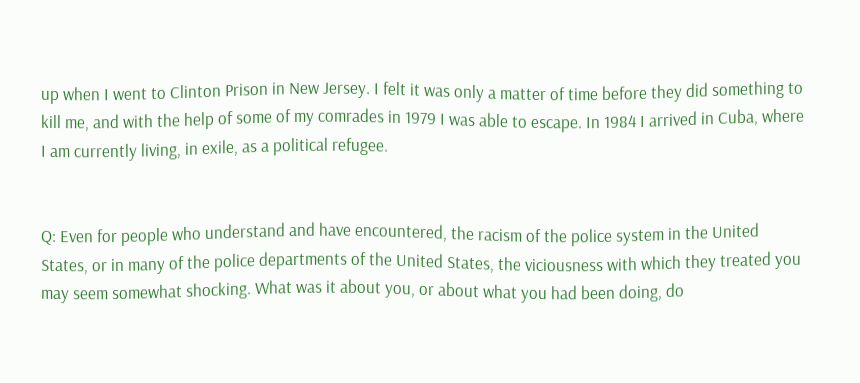up when I went to Clinton Prison in New Jersey. I felt it was only a matter of time before they did something to kill me, and with the help of some of my comrades in 1979 I was able to escape. In 1984 I arrived in Cuba, where I am currently living, in exile, as a political refugee.


Q: Even for people who understand and have encountered, the racism of the police system in the United States, or in many of the police departments of the United States, the viciousness with which they treated you may seem somewhat shocking. What was it about you, or about what you had been doing, do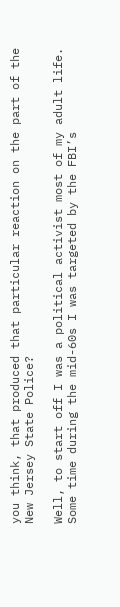you think, that produced that particular reaction on the part of the New Jersey State Police?

Well, to start off I was a political activist most of my adult life. Some time during the mid-60s I was targeted by the FBI’s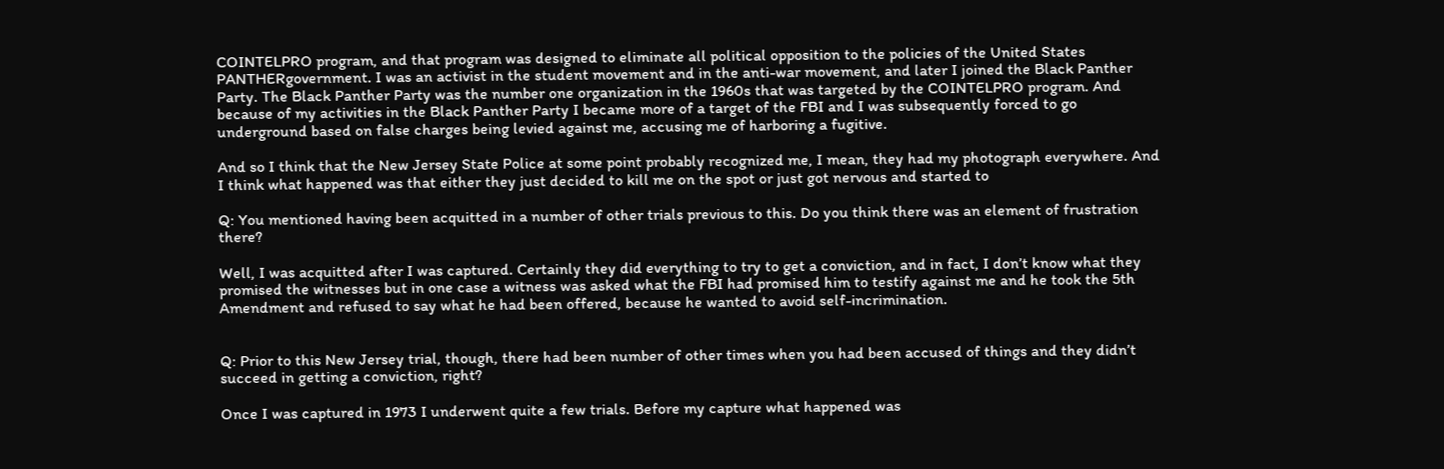COINTELPRO program, and that program was designed to eliminate all political opposition to the policies of the United States PANTHERgovernment. I was an activist in the student movement and in the anti-war movement, and later I joined the Black Panther Party. The Black Panther Party was the number one organization in the 1960s that was targeted by the COINTELPRO program. And because of my activities in the Black Panther Party I became more of a target of the FBI and I was subsequently forced to go underground based on false charges being levied against me, accusing me of harboring a fugitive.

And so I think that the New Jersey State Police at some point probably recognized me, I mean, they had my photograph everywhere. And I think what happened was that either they just decided to kill me on the spot or just got nervous and started to

Q: You mentioned having been acquitted in a number of other trials previous to this. Do you think there was an element of frustration there?

Well, I was acquitted after I was captured. Certainly they did everything to try to get a conviction, and in fact, I don’t know what they promised the witnesses but in one case a witness was asked what the FBI had promised him to testify against me and he took the 5th Amendment and refused to say what he had been offered, because he wanted to avoid self-incrimination.


Q: Prior to this New Jersey trial, though, there had been number of other times when you had been accused of things and they didn’t succeed in getting a conviction, right?

Once I was captured in 1973 I underwent quite a few trials. Before my capture what happened was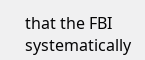that the FBI systematically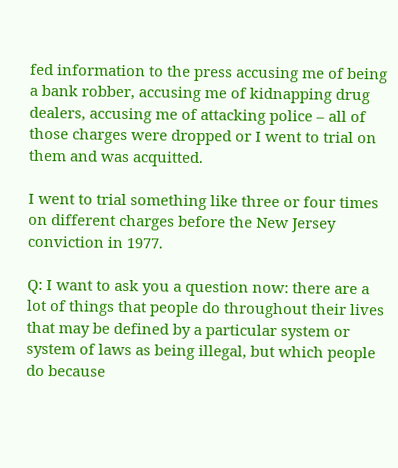fed information to the press accusing me of being a bank robber, accusing me of kidnapping drug dealers, accusing me of attacking police – all of those charges were dropped or I went to trial on them and was acquitted.

I went to trial something like three or four times on different charges before the New Jersey conviction in 1977.

Q: I want to ask you a question now: there are a lot of things that people do throughout their lives that may be defined by a particular system or system of laws as being illegal, but which people do because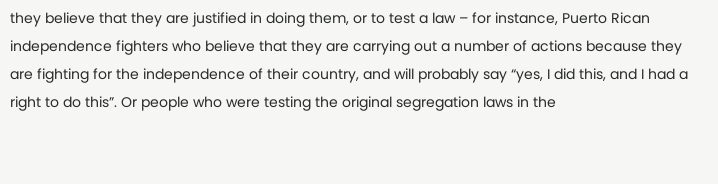they believe that they are justified in doing them, or to test a law – for instance, Puerto Rican independence fighters who believe that they are carrying out a number of actions because they are fighting for the independence of their country, and will probably say “yes, I did this, and I had a right to do this”. Or people who were testing the original segregation laws in the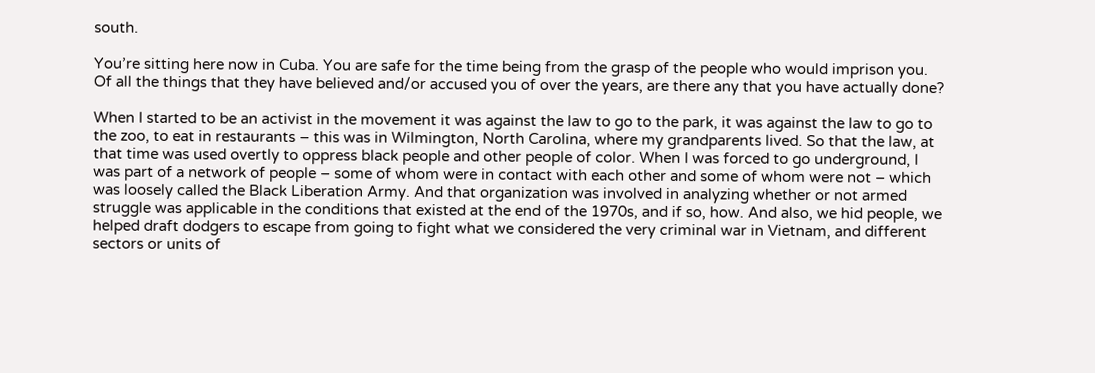south.

You’re sitting here now in Cuba. You are safe for the time being from the grasp of the people who would imprison you. Of all the things that they have believed and/or accused you of over the years, are there any that you have actually done?

When I started to be an activist in the movement it was against the law to go to the park, it was against the law to go to the zoo, to eat in restaurants – this was in Wilmington, North Carolina, where my grandparents lived. So that the law, at that time was used overtly to oppress black people and other people of color. When I was forced to go underground, I was part of a network of people – some of whom were in contact with each other and some of whom were not – which was loosely called the Black Liberation Army. And that organization was involved in analyzing whether or not armed struggle was applicable in the conditions that existed at the end of the 1970s, and if so, how. And also, we hid people, we helped draft dodgers to escape from going to fight what we considered the very criminal war in Vietnam, and different sectors or units of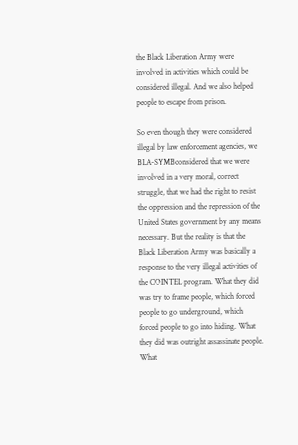the Black Liberation Army were involved in activities which could be considered illegal. And we also helped people to escape from prison.

So even though they were considered illegal by law enforcement agencies, we BLA-SYMBconsidered that we were involved in a very moral, correct struggle, that we had the right to resist the oppression and the repression of the United States government by any means necessary. But the reality is that the Black Liberation Army was basically a response to the very illegal activities of the COINTEL program. What they did was try to frame people, which forced people to go underground, which forced people to go into hiding. What they did was outright assassinate people. What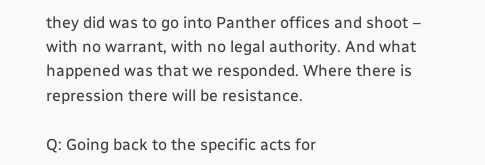they did was to go into Panther offices and shoot – with no warrant, with no legal authority. And what happened was that we responded. Where there is repression there will be resistance.

Q: Going back to the specific acts for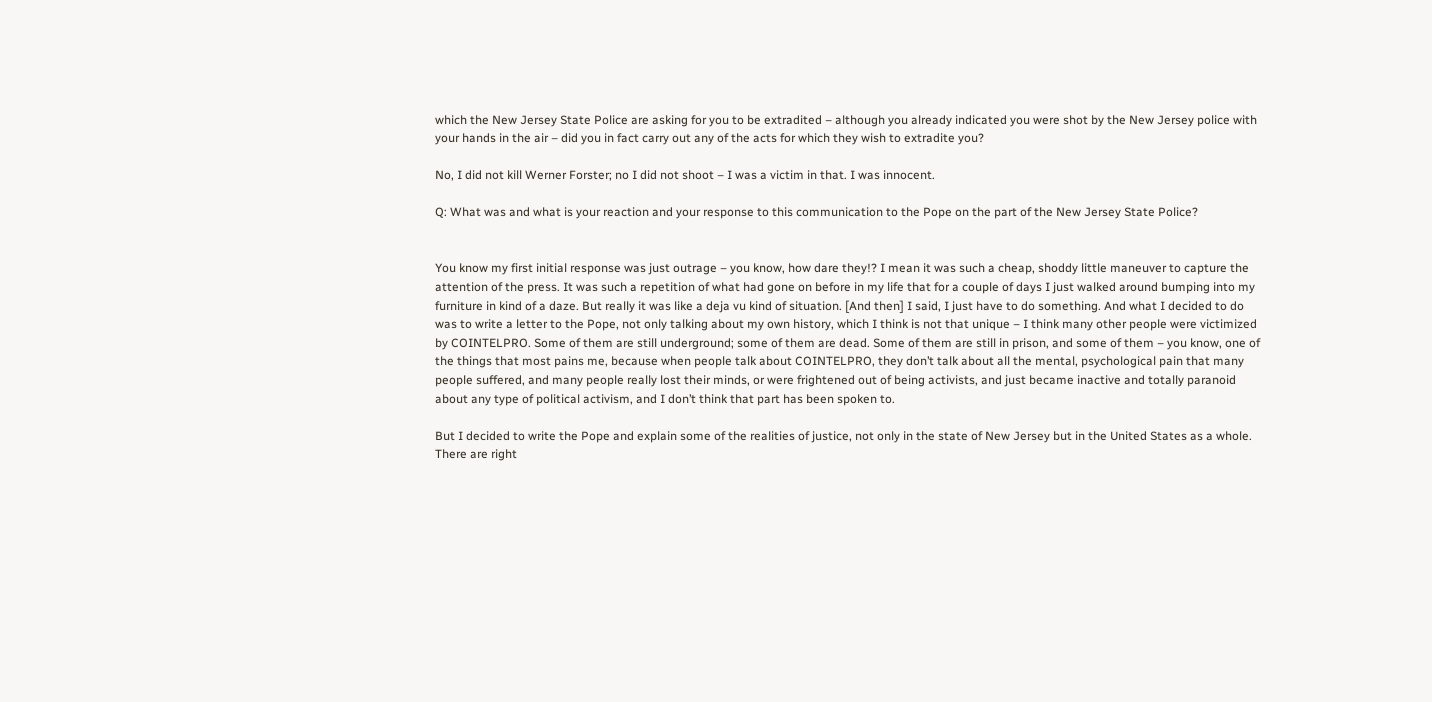which the New Jersey State Police are asking for you to be extradited – although you already indicated you were shot by the New Jersey police with your hands in the air – did you in fact carry out any of the acts for which they wish to extradite you?

No, I did not kill Werner Forster; no I did not shoot – I was a victim in that. I was innocent.

Q: What was and what is your reaction and your response to this communication to the Pope on the part of the New Jersey State Police?


You know my first initial response was just outrage – you know, how dare they!? I mean it was such a cheap, shoddy little maneuver to capture the attention of the press. It was such a repetition of what had gone on before in my life that for a couple of days I just walked around bumping into my furniture in kind of a daze. But really it was like a deja vu kind of situation. [And then] I said, I just have to do something. And what I decided to do was to write a letter to the Pope, not only talking about my own history, which I think is not that unique – I think many other people were victimized by COINTELPRO. Some of them are still underground; some of them are dead. Some of them are still in prison, and some of them – you know, one of the things that most pains me, because when people talk about COINTELPRO, they don’t talk about all the mental, psychological pain that many people suffered, and many people really lost their minds, or were frightened out of being activists, and just became inactive and totally paranoid about any type of political activism, and I don’t think that part has been spoken to.

But I decided to write the Pope and explain some of the realities of justice, not only in the state of New Jersey but in the United States as a whole. There are right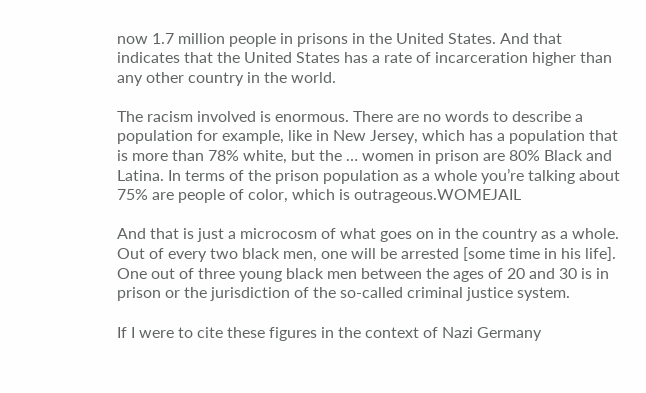now 1.7 million people in prisons in the United States. And that indicates that the United States has a rate of incarceration higher than any other country in the world.

The racism involved is enormous. There are no words to describe a population for example, like in New Jersey, which has a population that is more than 78% white, but the … women in prison are 80% Black and Latina. In terms of the prison population as a whole you’re talking about 75% are people of color, which is outrageous.WOMEJAIL

And that is just a microcosm of what goes on in the country as a whole. Out of every two black men, one will be arrested [some time in his life]. One out of three young black men between the ages of 20 and 30 is in prison or the jurisdiction of the so-called criminal justice system.

If I were to cite these figures in the context of Nazi Germany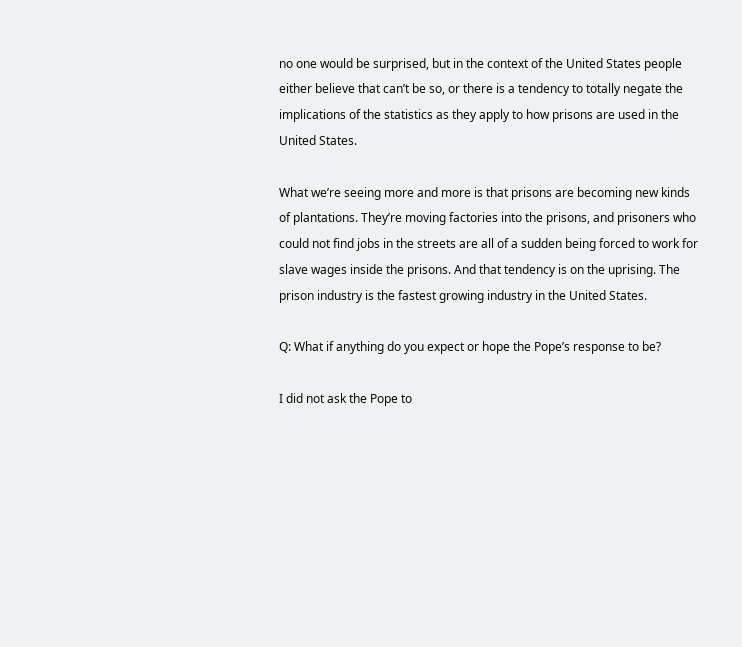no one would be surprised, but in the context of the United States people either believe that can’t be so, or there is a tendency to totally negate the implications of the statistics as they apply to how prisons are used in the United States.

What we’re seeing more and more is that prisons are becoming new kinds of plantations. They’re moving factories into the prisons, and prisoners who could not find jobs in the streets are all of a sudden being forced to work for slave wages inside the prisons. And that tendency is on the uprising. The prison industry is the fastest growing industry in the United States.

Q: What if anything do you expect or hope the Pope’s response to be?

I did not ask the Pope to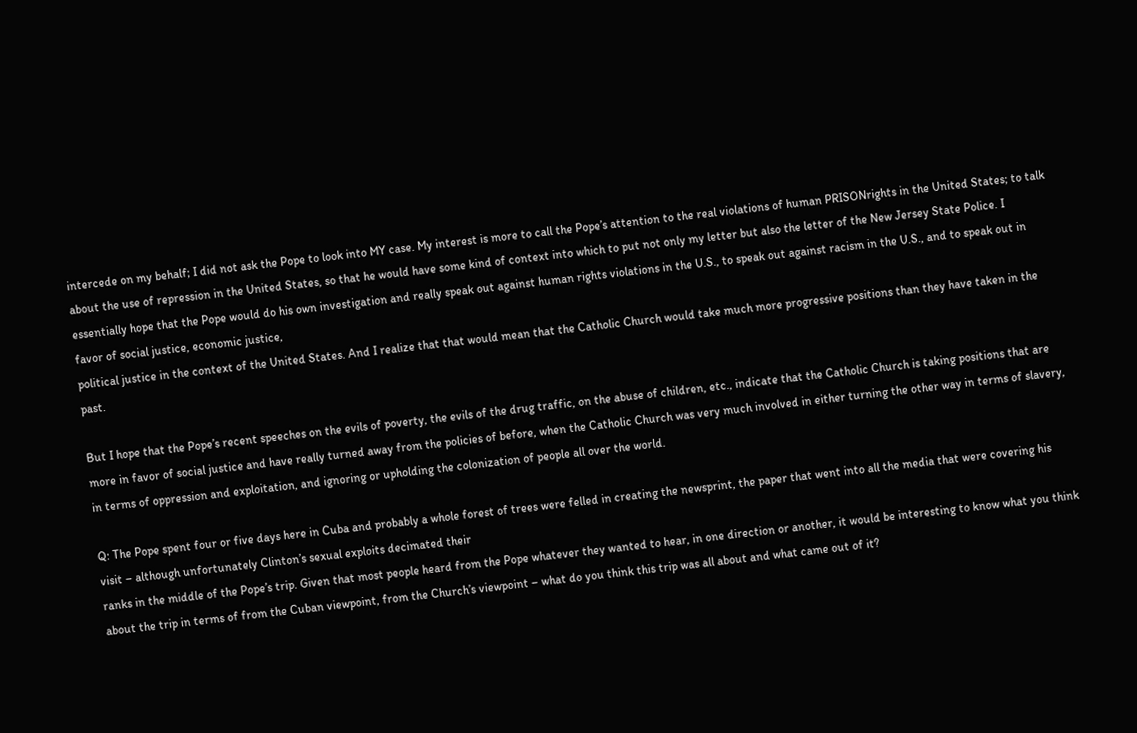intercede on my behalf; I did not ask the Pope to look into MY case. My interest is more to call the Pope’s attention to the real violations of human PRISONrights in the United States; to talk about the use of repression in the United States, so that he would have some kind of context into which to put not only my letter but also the letter of the New Jersey State Police. I essentially hope that the Pope would do his own investigation and really speak out against human rights violations in the U.S., to speak out against racism in the U.S., and to speak out in favor of social justice, economic justice,
political justice in the context of the United States. And I realize that that would mean that the Catholic Church would take much more progressive positions than they have taken in the past.

But I hope that the Pope’s recent speeches on the evils of poverty, the evils of the drug traffic, on the abuse of children, etc., indicate that the Catholic Church is taking positions that are more in favor of social justice and have really turned away from the policies of before, when the Catholic Church was very much involved in either turning the other way in terms of slavery, in terms of oppression and exploitation, and ignoring or upholding the colonization of people all over the world.

Q: The Pope spent four or five days here in Cuba and probably a whole forest of trees were felled in creating the newsprint, the paper that went into all the media that were covering his visit – although unfortunately Clinton’s sexual exploits decimated their
ranks in the middle of the Pope’s trip. Given that most people heard from the Pope whatever they wanted to hear, in one direction or another, it would be interesting to know what you think about the trip in terms of from the Cuban viewpoint, from the Church’s viewpoint – what do you think this trip was all about and what came out of it?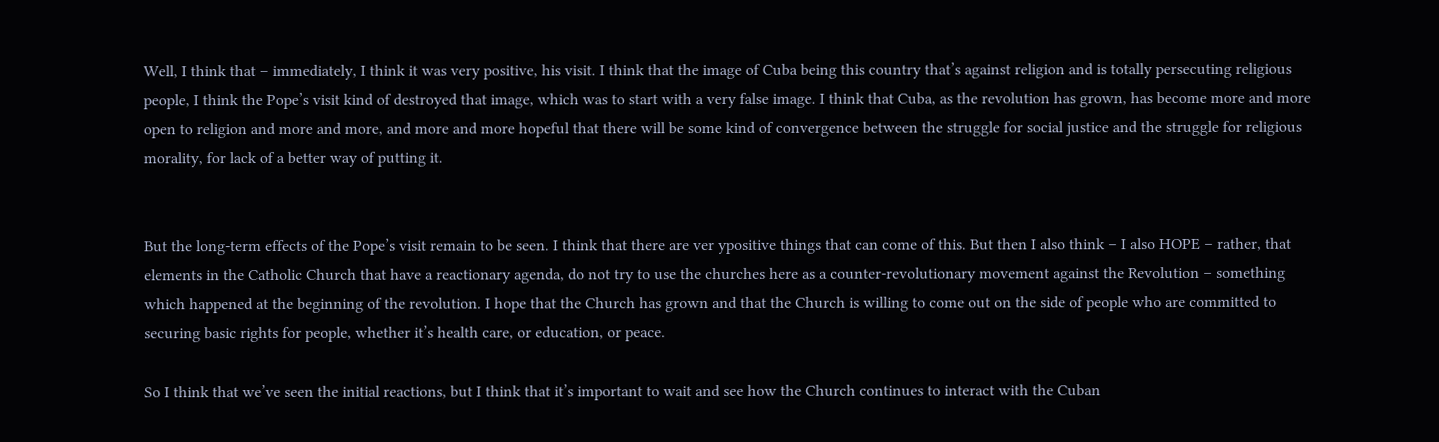Well, I think that – immediately, I think it was very positive, his visit. I think that the image of Cuba being this country that’s against religion and is totally persecuting religious people, I think the Pope’s visit kind of destroyed that image, which was to start with a very false image. I think that Cuba, as the revolution has grown, has become more and more open to religion and more and more, and more and more hopeful that there will be some kind of convergence between the struggle for social justice and the struggle for religious morality, for lack of a better way of putting it.


But the long-term effects of the Pope’s visit remain to be seen. I think that there are ver ypositive things that can come of this. But then I also think – I also HOPE – rather, that elements in the Catholic Church that have a reactionary agenda, do not try to use the churches here as a counter-revolutionary movement against the Revolution – something which happened at the beginning of the revolution. I hope that the Church has grown and that the Church is willing to come out on the side of people who are committed to securing basic rights for people, whether it’s health care, or education, or peace.

So I think that we’ve seen the initial reactions, but I think that it’s important to wait and see how the Church continues to interact with the Cuban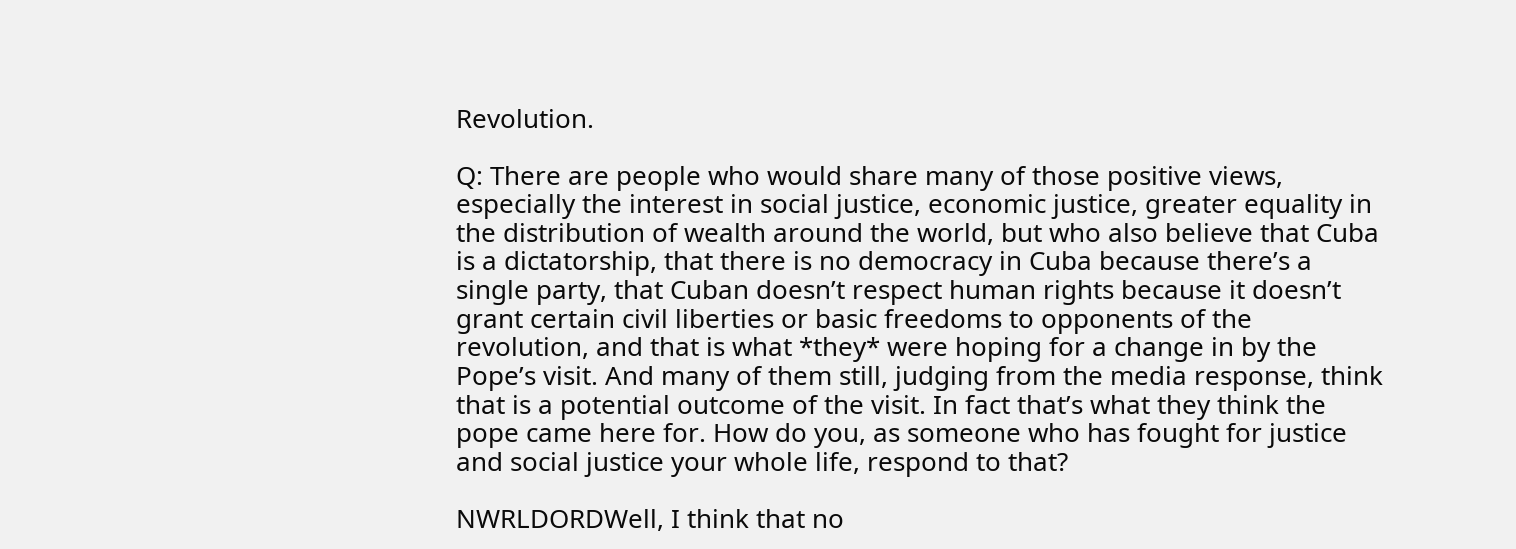Revolution.

Q: There are people who would share many of those positive views, especially the interest in social justice, economic justice, greater equality in the distribution of wealth around the world, but who also believe that Cuba is a dictatorship, that there is no democracy in Cuba because there’s a single party, that Cuban doesn’t respect human rights because it doesn’t grant certain civil liberties or basic freedoms to opponents of the revolution, and that is what *they* were hoping for a change in by the Pope’s visit. And many of them still, judging from the media response, think that is a potential outcome of the visit. In fact that’s what they think the pope came here for. How do you, as someone who has fought for justice and social justice your whole life, respond to that?

NWRLDORDWell, I think that no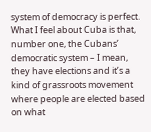system of democracy is perfect. What I feel about Cuba is that, number one, the Cubans’ democratic system – I mean, they have elections and it’s a kind of grassroots movement where people are elected based on what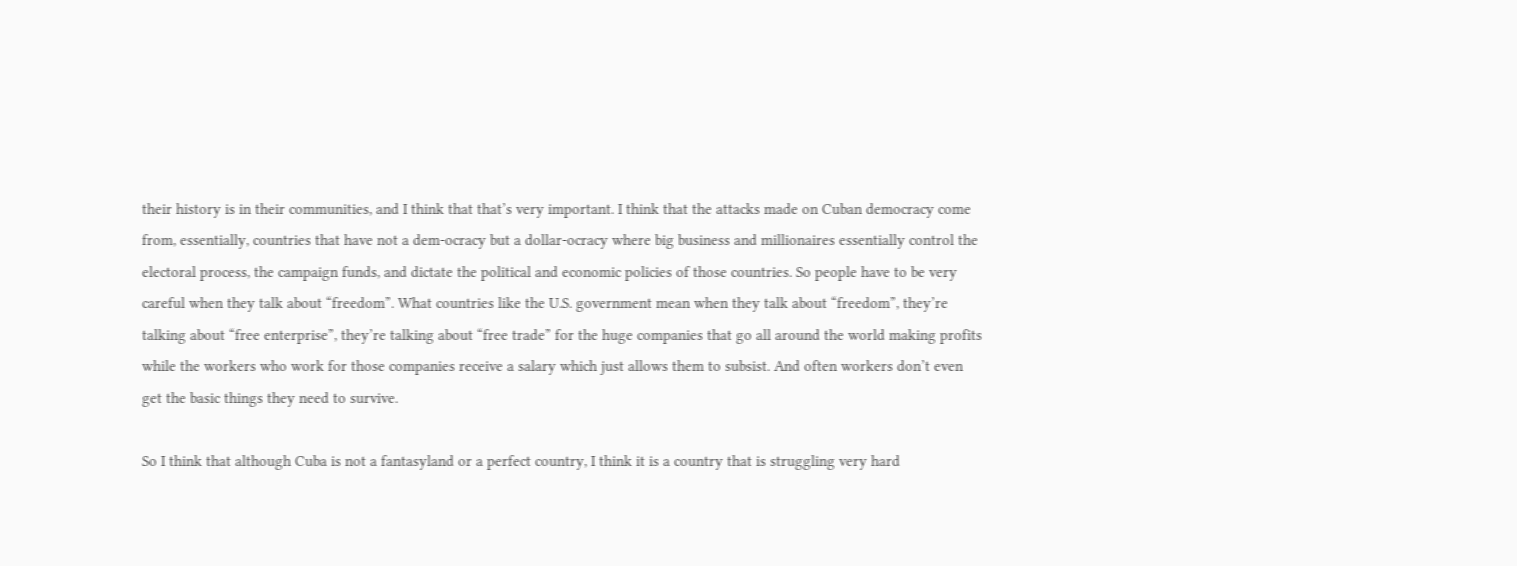their history is in their communities, and I think that that’s very important. I think that the attacks made on Cuban democracy come from, essentially, countries that have not a dem-ocracy but a dollar-ocracy where big business and millionaires essentially control the electoral process, the campaign funds, and dictate the political and economic policies of those countries. So people have to be very careful when they talk about “freedom”. What countries like the U.S. government mean when they talk about “freedom”, they’re talking about “free enterprise”, they’re talking about “free trade” for the huge companies that go all around the world making profits while the workers who work for those companies receive a salary which just allows them to subsist. And often workers don’t even get the basic things they need to survive.

So I think that although Cuba is not a fantasyland or a perfect country, I think it is a country that is struggling very hard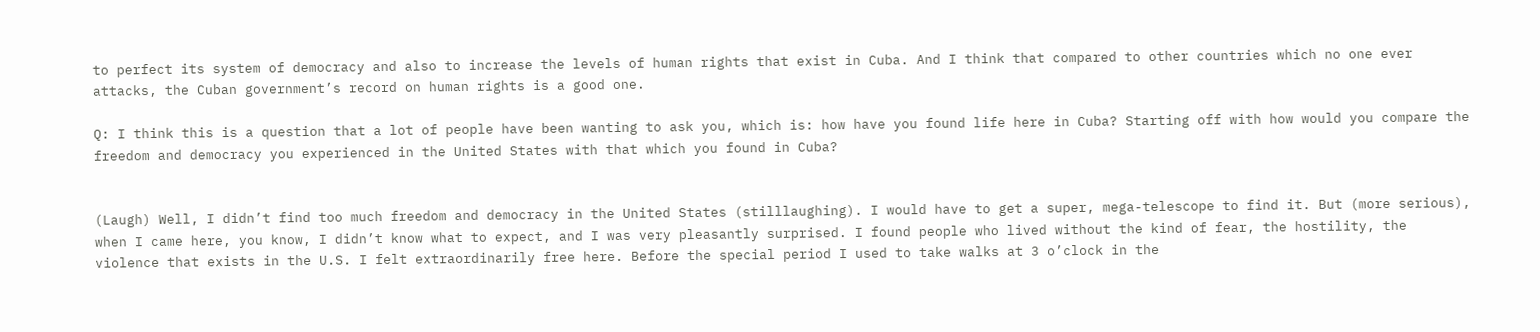to perfect its system of democracy and also to increase the levels of human rights that exist in Cuba. And I think that compared to other countries which no one ever attacks, the Cuban government’s record on human rights is a good one.

Q: I think this is a question that a lot of people have been wanting to ask you, which is: how have you found life here in Cuba? Starting off with how would you compare the freedom and democracy you experienced in the United States with that which you found in Cuba?


(Laugh) Well, I didn’t find too much freedom and democracy in the United States (stilllaughing). I would have to get a super, mega-telescope to find it. But (more serious), when I came here, you know, I didn’t know what to expect, and I was very pleasantly surprised. I found people who lived without the kind of fear, the hostility, the violence that exists in the U.S. I felt extraordinarily free here. Before the special period I used to take walks at 3 o’clock in the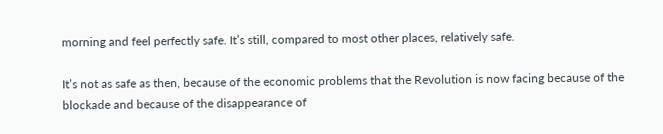morning and feel perfectly safe. It’s still, compared to most other places, relatively safe.

It’s not as safe as then, because of the economic problems that the Revolution is now facing because of the blockade and because of the disappearance of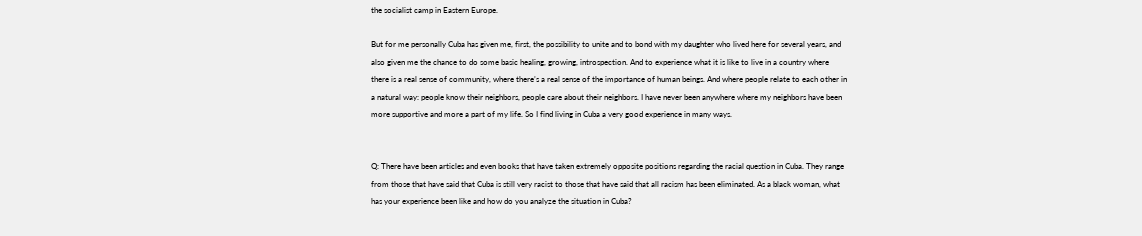the socialist camp in Eastern Europe.

But for me personally Cuba has given me, first, the possibility to unite and to bond with my daughter who lived here for several years, and also given me the chance to do some basic healing, growing, introspection. And to experience what it is like to live in a country where there is a real sense of community, where there’s a real sense of the importance of human beings. And where people relate to each other in a natural way: people know their neighbors, people care about their neighbors. I have never been anywhere where my neighbors have been more supportive and more a part of my life. So I find living in Cuba a very good experience in many ways.


Q: There have been articles and even books that have taken extremely opposite positions regarding the racial question in Cuba. They range from those that have said that Cuba is still very racist to those that have said that all racism has been eliminated. As a black woman, what has your experience been like and how do you analyze the situation in Cuba?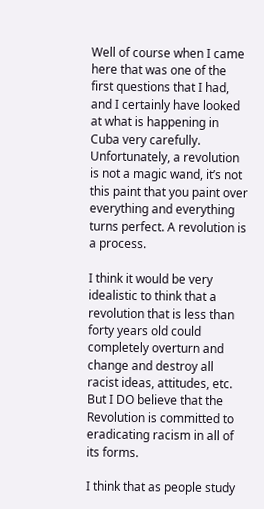Well of course when I came here that was one of the first questions that I had, and I certainly have looked at what is happening in Cuba very carefully. Unfortunately, a revolution is not a magic wand, it’s not this paint that you paint over everything and everything turns perfect. A revolution is a process.

I think it would be very idealistic to think that a revolution that is less than forty years old could completely overturn and change and destroy all racist ideas, attitudes, etc.
But I DO believe that the Revolution is committed to eradicating racism in all of its forms.

I think that as people study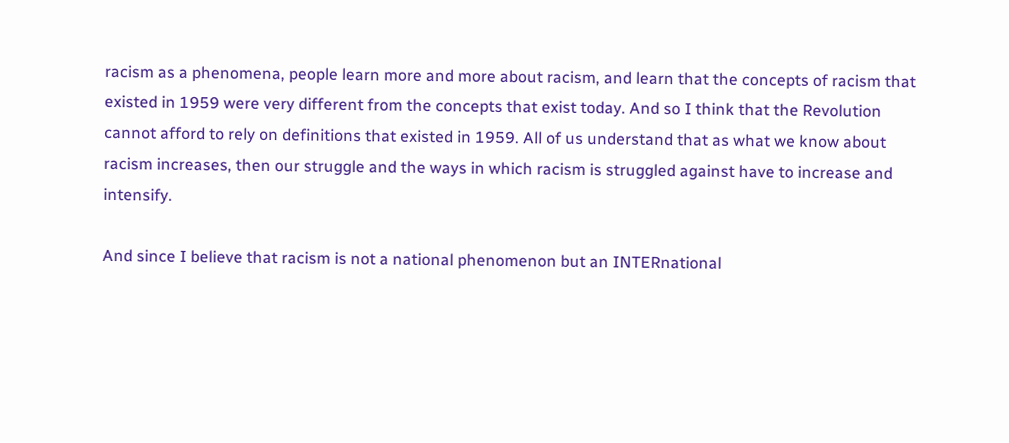racism as a phenomena, people learn more and more about racism, and learn that the concepts of racism that existed in 1959 were very different from the concepts that exist today. And so I think that the Revolution cannot afford to rely on definitions that existed in 1959. All of us understand that as what we know about racism increases, then our struggle and the ways in which racism is struggled against have to increase and intensify.

And since I believe that racism is not a national phenomenon but an INTERnational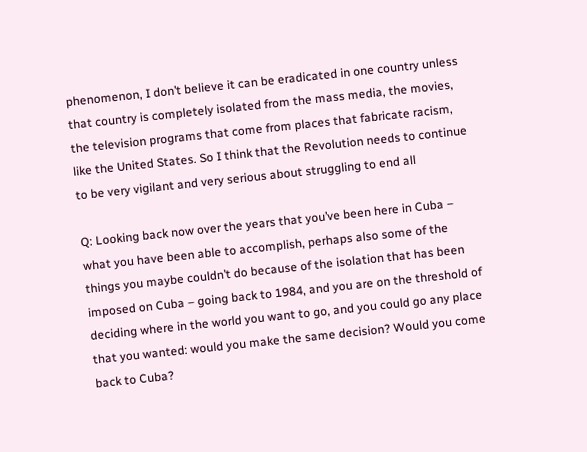phenomenon, I don’t believe it can be eradicated in one country unless that country is completely isolated from the mass media, the movies, the television programs that come from places that fabricate racism, like the United States. So I think that the Revolution needs to continue to be very vigilant and very serious about struggling to end all

Q: Looking back now over the years that you’ve been here in Cuba – what you have been able to accomplish, perhaps also some of the things you maybe couldn’t do because of the isolation that has been imposed on Cuba – going back to 1984, and you are on the threshold of deciding where in the world you want to go, and you could go any place that you wanted: would you make the same decision? Would you come back to Cuba?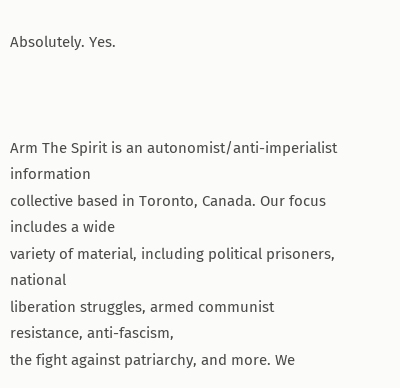Absolutely. Yes.



Arm The Spirit is an autonomist/anti-imperialist information
collective based in Toronto, Canada. Our focus includes a wide
variety of material, including political prisoners, national
liberation struggles, armed communist resistance, anti-fascism,
the fight against patriarchy, and more. We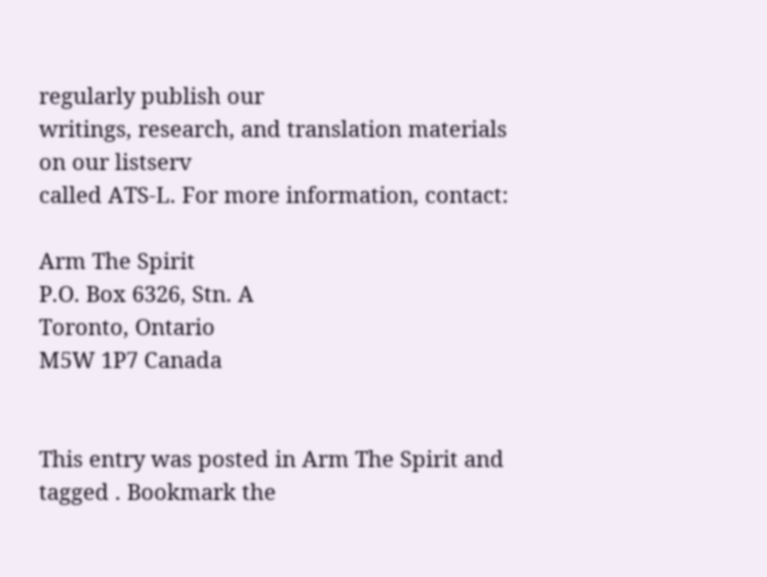regularly publish our
writings, research, and translation materials on our listserv
called ATS-L. For more information, contact:

Arm The Spirit
P.O. Box 6326, Stn. A
Toronto, Ontario
M5W 1P7 Canada


This entry was posted in Arm The Spirit and tagged . Bookmark the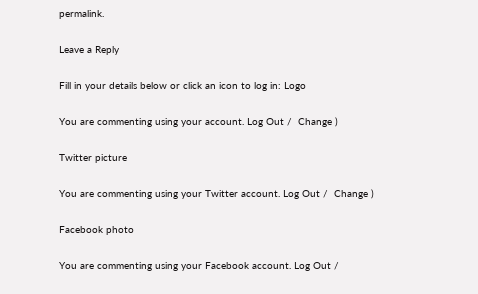permalink.

Leave a Reply

Fill in your details below or click an icon to log in: Logo

You are commenting using your account. Log Out /  Change )

Twitter picture

You are commenting using your Twitter account. Log Out /  Change )

Facebook photo

You are commenting using your Facebook account. Log Out /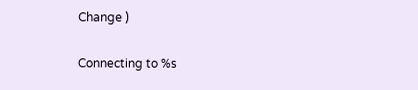Change )

Connecting to %s